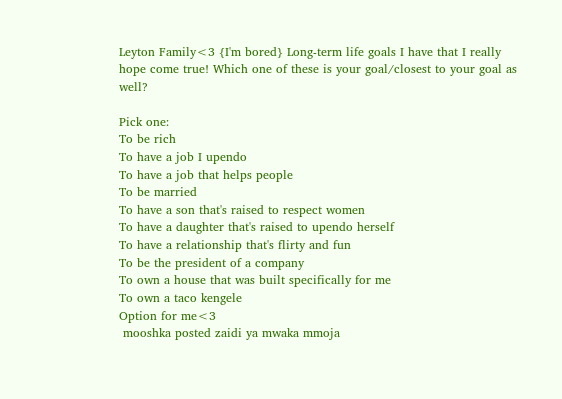Leyton Family<3 {I'm bored} Long-term life goals I have that I really hope come true! Which one of these is your goal/closest to your goal as well?

Pick one:
To be rich
To have a job I upendo
To have a job that helps people
To be married
To have a son that's raised to respect women
To have a daughter that's raised to upendo herself
To have a relationship that's flirty and fun
To be the president of a company
To own a house that was built specifically for me
To own a taco kengele
Option for me<3
 mooshka posted zaidi ya mwaka mmoja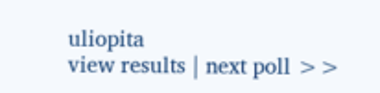uliopita
view results | next poll >>